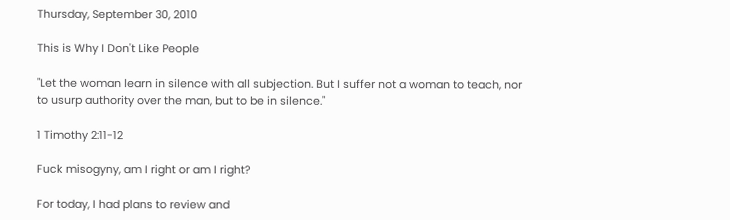Thursday, September 30, 2010

This is Why I Don't Like People

"Let the woman learn in silence with all subjection. But I suffer not a woman to teach, nor to usurp authority over the man, but to be in silence."

1 Timothy 2:11-12

Fuck misogyny, am I right or am I right?

For today, I had plans to review and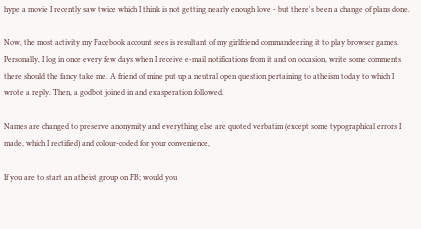hype a movie I recently saw twice which I think is not getting nearly enough love - but there's been a change of plans done.

Now, the most activity my Facebook account sees is resultant of my girlfriend commandeering it to play browser games. Personally, I log in once every few days when I receive e-mail notifications from it and on occasion, write some comments there should the fancy take me. A friend of mine put up a neutral open question pertaining to atheism today to which I wrote a reply. Then, a godbot joined in and exasperation followed.

Names are changed to preserve anonymity and everything else are quoted verbatim (except some typographical errors I made, which I rectified) and colour-coded for your convenience,

If you are to start an atheist group on FB; would you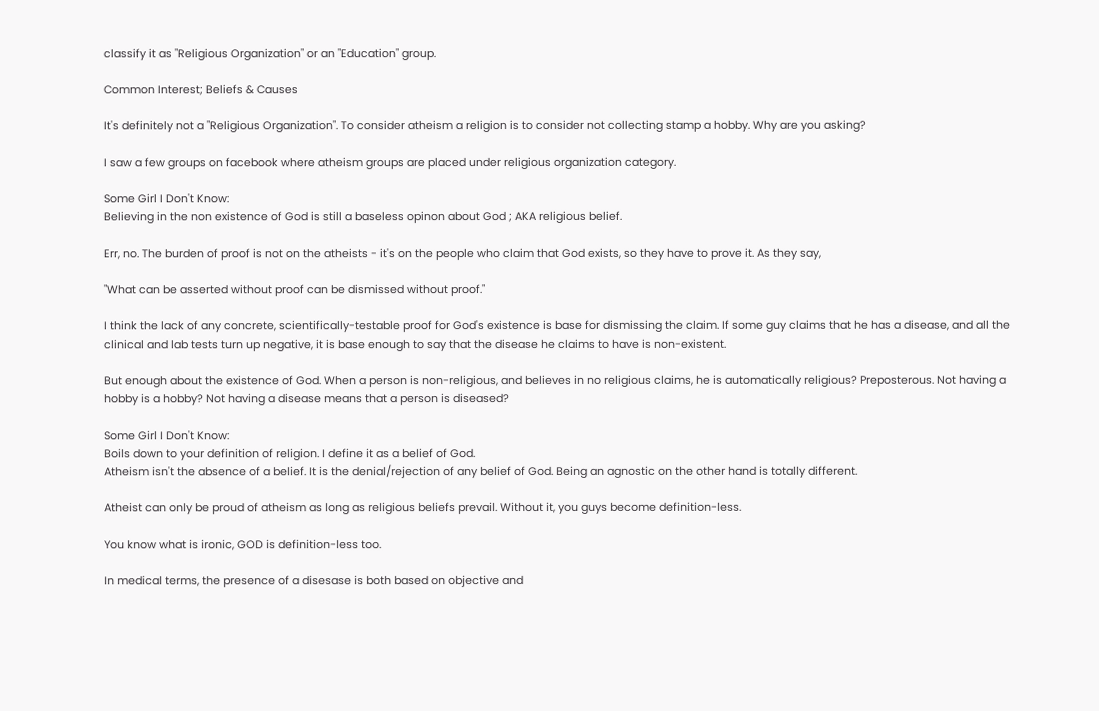classify it as "Religious Organization" or an "Education" group.

Common Interest; Beliefs & Causes

It's definitely not a "Religious Organization". To consider atheism a religion is to consider not collecting stamp a hobby. Why are you asking?

I saw a few groups on facebook where atheism groups are placed under religious organization category.

Some Girl I Don't Know:
Believing in the non existence of God is still a baseless opinon about God ; AKA religious belief.

Err, no. The burden of proof is not on the atheists - it's on the people who claim that God exists, so they have to prove it. As they say,

"What can be asserted without proof can be dismissed without proof."

I think the lack of any concrete, scientifically-testable proof for God's existence is base for dismissing the claim. If some guy claims that he has a disease, and all the clinical and lab tests turn up negative, it is base enough to say that the disease he claims to have is non-existent.

But enough about the existence of God. When a person is non-religious, and believes in no religious claims, he is automatically religious? Preposterous. Not having a hobby is a hobby? Not having a disease means that a person is diseased?

Some Girl I Don't Know:
Boils down to your definition of religion. I define it as a belief of God.
Atheism isn't the absence of a belief. It is the denial/rejection of any belief of God. Being an agnostic on the other hand is totally different.

Atheist can only be proud of atheism as long as religious beliefs prevail. Without it, you guys become definition-less.

You know what is ironic, GOD is definition-less too.

In medical terms, the presence of a disesase is both based on objective and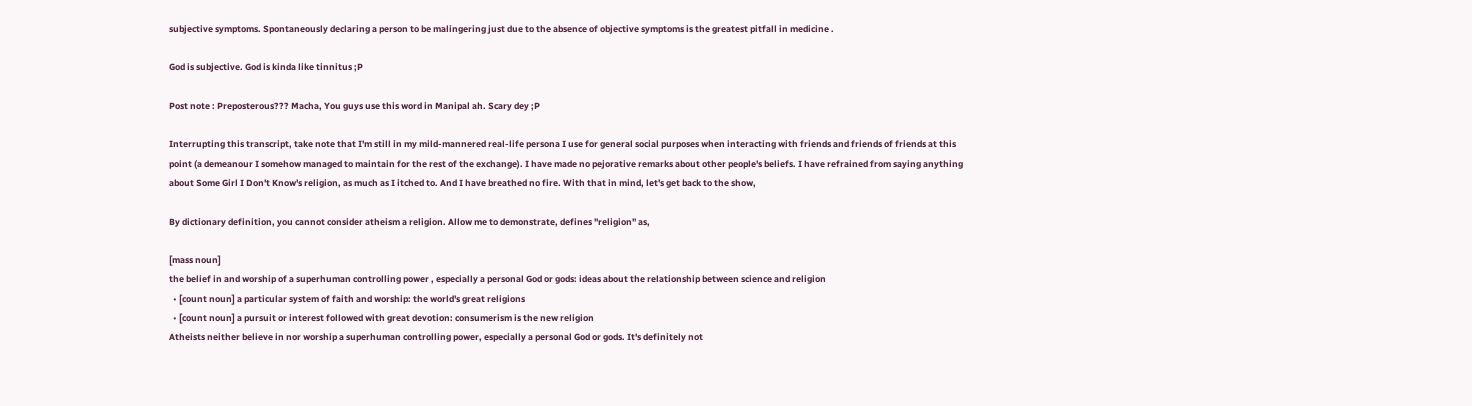subjective symptoms. Spontaneously declaring a person to be malingering just due to the absence of objective symptoms is the greatest pitfall in medicine .

God is subjective. God is kinda like tinnitus ;P

Post note : Preposterous??? Macha, You guys use this word in Manipal ah. Scary dey ;P

Interrupting this transcript, take note that I'm still in my mild-mannered real-life persona I use for general social purposes when interacting with friends and friends of friends at this point (a demeanour I somehow managed to maintain for the rest of the exchange). I have made no pejorative remarks about other people's beliefs. I have refrained from saying anything about Some Girl I Don't Know's religion, as much as I itched to. And I have breathed no fire. With that in mind, let's get back to the show,

By dictionary definition, you cannot consider atheism a religion. Allow me to demonstrate, defines "religion" as,

[mass noun]
the belief in and worship of a superhuman controlling power , especially a personal God or gods: ideas about the relationship between science and religion
  • [count noun] a particular system of faith and worship: the world's great religions
  • [count noun] a pursuit or interest followed with great devotion: consumerism is the new religion
Atheists neither believe in nor worship a superhuman controlling power, especially a personal God or gods. It's definitely not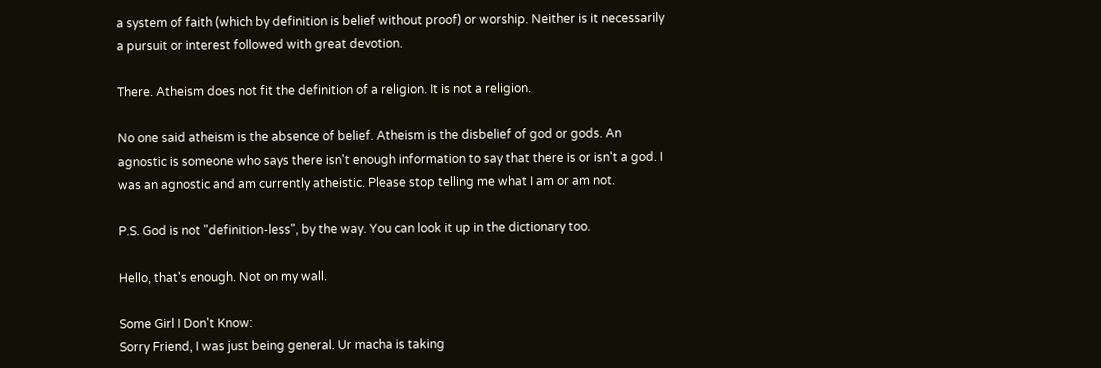a system of faith (which by definition is belief without proof) or worship. Neither is it necessarily a pursuit or interest followed with great devotion.

There. Atheism does not fit the definition of a religion. It is not a religion.

No one said atheism is the absence of belief. Atheism is the disbelief of god or gods. An agnostic is someone who says there isn't enough information to say that there is or isn't a god. I was an agnostic and am currently atheistic. Please stop telling me what I am or am not.

P.S. God is not "definition-less", by the way. You can look it up in the dictionary too.

Hello, that's enough. Not on my wall.

Some Girl I Don't Know:
Sorry Friend, I was just being general. Ur macha is taking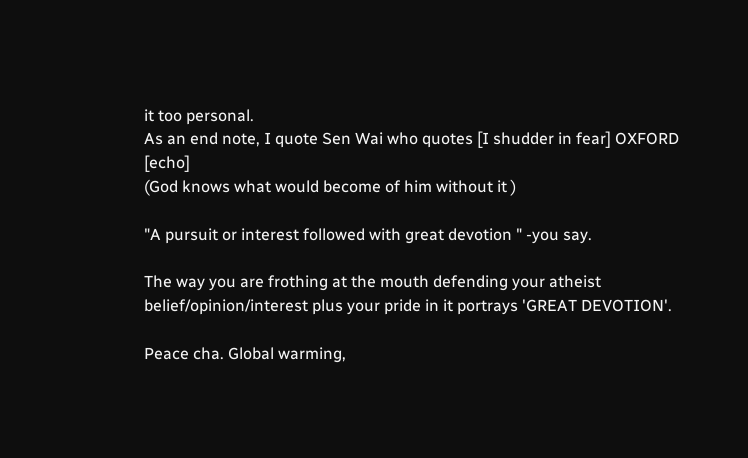it too personal.
As an end note, I quote Sen Wai who quotes [I shudder in fear] OXFORD [echo]
(God knows what would become of him without it )

"A pursuit or interest followed with great devotion " -you say.

The way you are frothing at the mouth defending your atheist belief/opinion/interest plus your pride in it portrays 'GREAT DEVOTION'.

Peace cha. Global warming,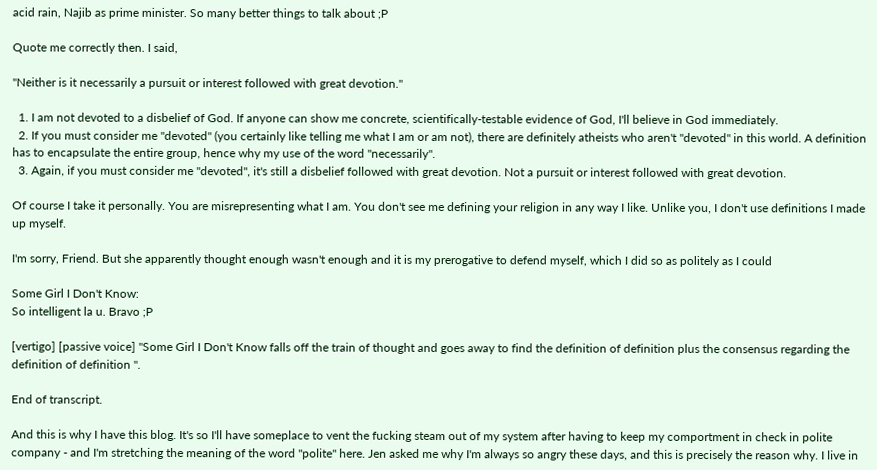acid rain, Najib as prime minister. So many better things to talk about ;P

Quote me correctly then. I said,

"Neither is it necessarily a pursuit or interest followed with great devotion."

  1. I am not devoted to a disbelief of God. If anyone can show me concrete, scientifically-testable evidence of God, I'll believe in God immediately.
  2. If you must consider me "devoted" (you certainly like telling me what I am or am not), there are definitely atheists who aren't "devoted" in this world. A definition has to encapsulate the entire group, hence why my use of the word "necessarily".
  3. Again, if you must consider me "devoted", it's still a disbelief followed with great devotion. Not a pursuit or interest followed with great devotion.

Of course I take it personally. You are misrepresenting what I am. You don't see me defining your religion in any way I like. Unlike you, I don't use definitions I made up myself.

I'm sorry, Friend. But she apparently thought enough wasn't enough and it is my prerogative to defend myself, which I did so as politely as I could

Some Girl I Don't Know:
So intelligent la u. Bravo ;P

[vertigo] [passive voice] "Some Girl I Don't Know falls off the train of thought and goes away to find the definition of definition plus the consensus regarding the definition of definition ".

End of transcript.

And this is why I have this blog. It's so I'll have someplace to vent the fucking steam out of my system after having to keep my comportment in check in polite company - and I'm stretching the meaning of the word "polite" here. Jen asked me why I'm always so angry these days, and this is precisely the reason why. I live in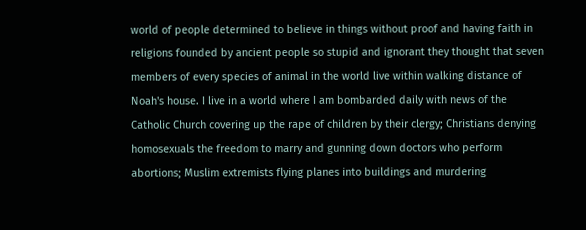world of people determined to believe in things without proof and having faith in religions founded by ancient people so stupid and ignorant they thought that seven members of every species of animal in the world live within walking distance of Noah's house. I live in a world where I am bombarded daily with news of the Catholic Church covering up the rape of children by their clergy; Christians denying homosexuals the freedom to marry and gunning down doctors who perform abortions; Muslim extremists flying planes into buildings and murdering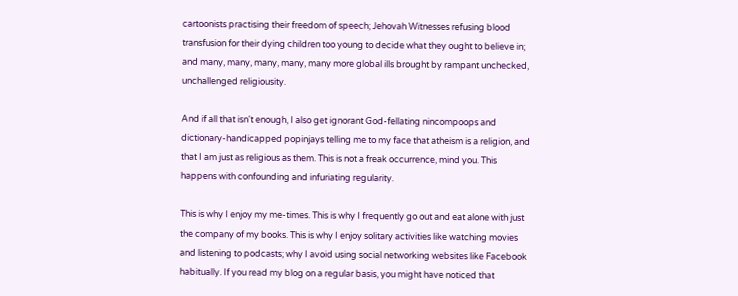cartoonists practising their freedom of speech; Jehovah Witnesses refusing blood transfusion for their dying children too young to decide what they ought to believe in; and many, many, many, many, many more global ills brought by rampant unchecked, unchallenged religiousity.

And if all that isn't enough, I also get ignorant God-fellating nincompoops and dictionary-handicapped popinjays telling me to my face that atheism is a religion, and that I am just as religious as them. This is not a freak occurrence, mind you. This happens with confounding and infuriating regularity.

This is why I enjoy my me-times. This is why I frequently go out and eat alone with just the company of my books. This is why I enjoy solitary activities like watching movies and listening to podcasts; why I avoid using social networking websites like Facebook habitually. If you read my blog on a regular basis, you might have noticed that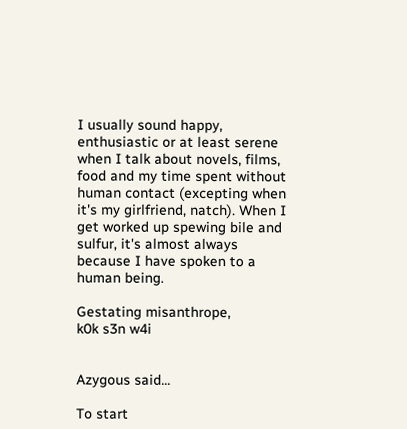I usually sound happy, enthusiastic or at least serene when I talk about novels, films, food and my time spent without human contact (excepting when it's my girlfriend, natch). When I get worked up spewing bile and sulfur, it's almost always because I have spoken to a human being.

Gestating misanthrope,
k0k s3n w4i


Azygous said...

To start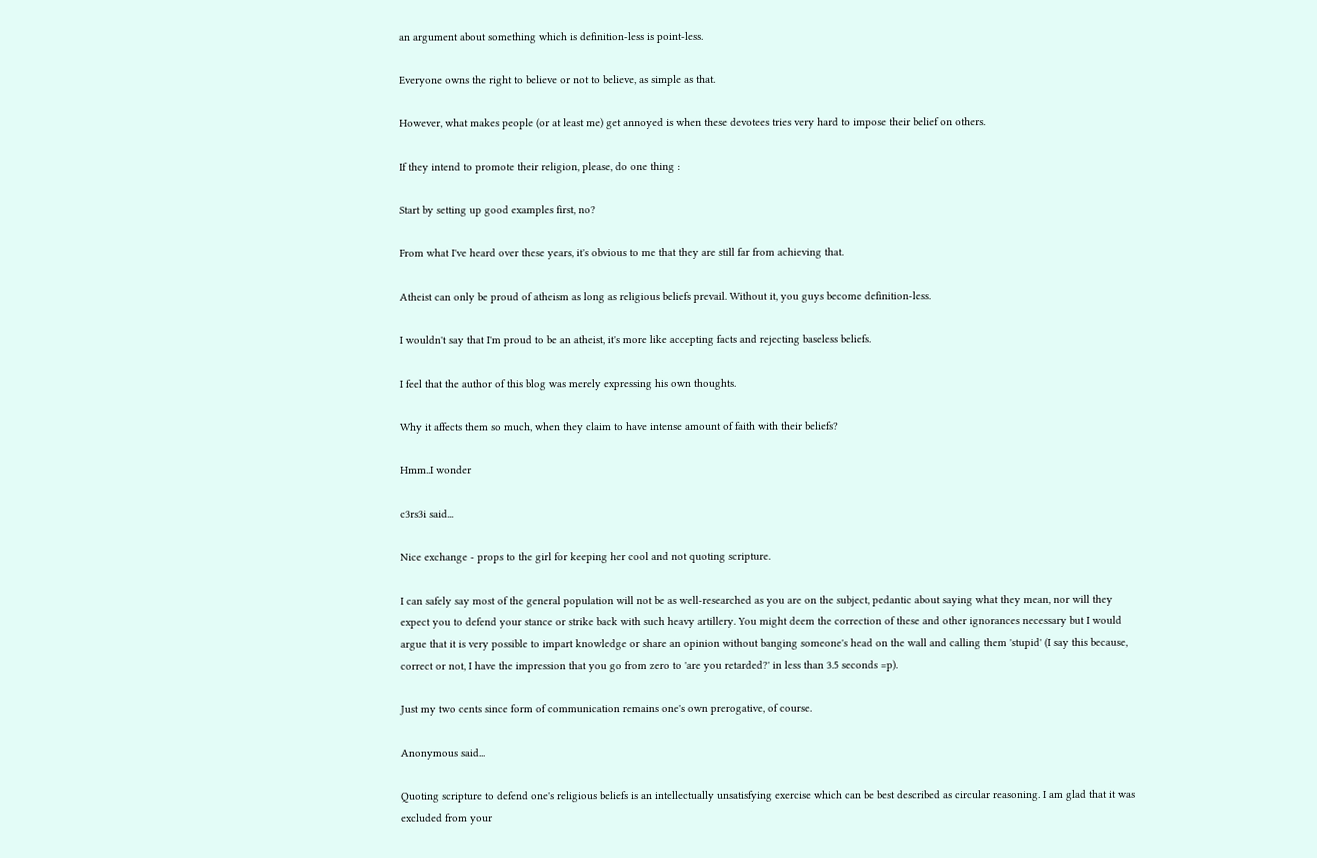an argument about something which is definition-less is point-less.

Everyone owns the right to believe or not to believe, as simple as that.

However, what makes people (or at least me) get annoyed is when these devotees tries very hard to impose their belief on others.

If they intend to promote their religion, please, do one thing :

Start by setting up good examples first, no?

From what I've heard over these years, it's obvious to me that they are still far from achieving that.

Atheist can only be proud of atheism as long as religious beliefs prevail. Without it, you guys become definition-less.

I wouldn't say that I'm proud to be an atheist, it's more like accepting facts and rejecting baseless beliefs.

I feel that the author of this blog was merely expressing his own thoughts.

Why it affects them so much, when they claim to have intense amount of faith with their beliefs?

Hmm..I wonder

c3rs3i said...

Nice exchange - props to the girl for keeping her cool and not quoting scripture.

I can safely say most of the general population will not be as well-researched as you are on the subject, pedantic about saying what they mean, nor will they expect you to defend your stance or strike back with such heavy artillery. You might deem the correction of these and other ignorances necessary but I would argue that it is very possible to impart knowledge or share an opinion without banging someone's head on the wall and calling them 'stupid' (I say this because, correct or not, I have the impression that you go from zero to 'are you retarded?' in less than 3.5 seconds =p).

Just my two cents since form of communication remains one's own prerogative, of course.

Anonymous said...

Quoting scripture to defend one's religious beliefs is an intellectually unsatisfying exercise which can be best described as circular reasoning. I am glad that it was excluded from your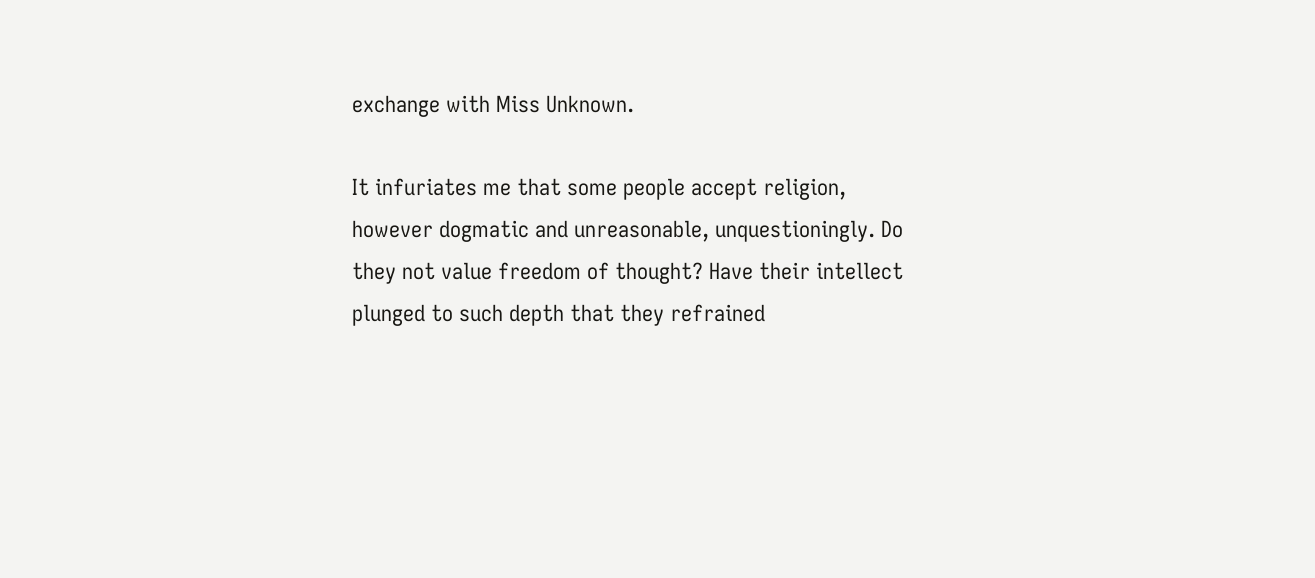exchange with Miss Unknown.

It infuriates me that some people accept religion, however dogmatic and unreasonable, unquestioningly. Do they not value freedom of thought? Have their intellect plunged to such depth that they refrained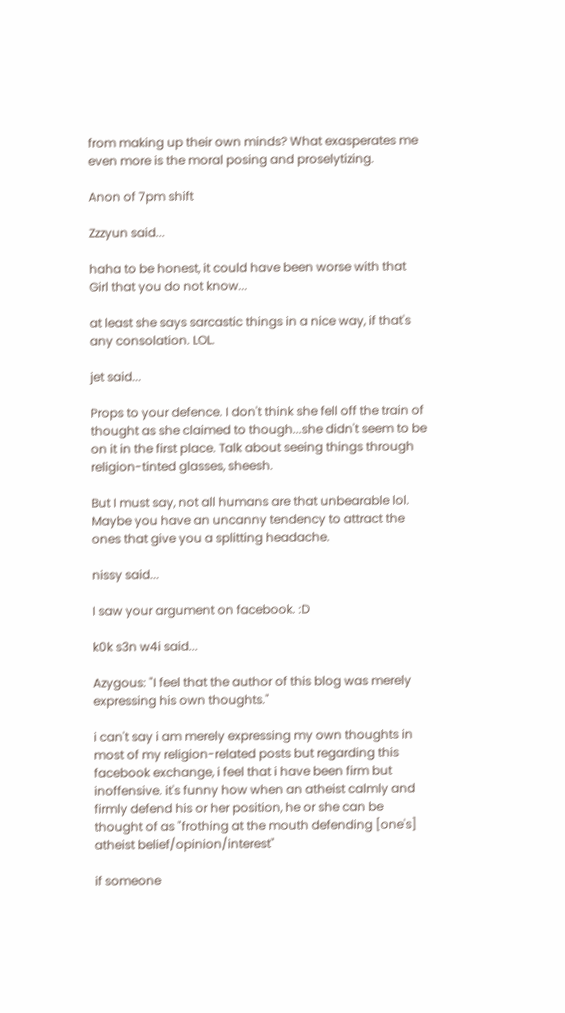from making up their own minds? What exasperates me even more is the moral posing and proselytizing.

Anon of 7pm shift

Zzzyun said...

haha to be honest, it could have been worse with that Girl that you do not know...

at least she says sarcastic things in a nice way, if that's any consolation. LOL.

jet said...

Props to your defence. I don't think she fell off the train of thought as she claimed to though...she didn't seem to be on it in the first place. Talk about seeing things through religion-tinted glasses, sheesh.

But I must say, not all humans are that unbearable lol. Maybe you have an uncanny tendency to attract the ones that give you a splitting headache.

nissy said...

I saw your argument on facebook. :D

k0k s3n w4i said...

Azygous: "I feel that the author of this blog was merely expressing his own thoughts."

i can't say i am merely expressing my own thoughts in most of my religion-related posts but regarding this facebook exchange, i feel that i have been firm but inoffensive. it's funny how when an atheist calmly and firmly defend his or her position, he or she can be thought of as "frothing at the mouth defending [one's] atheist belief/opinion/interest"

if someone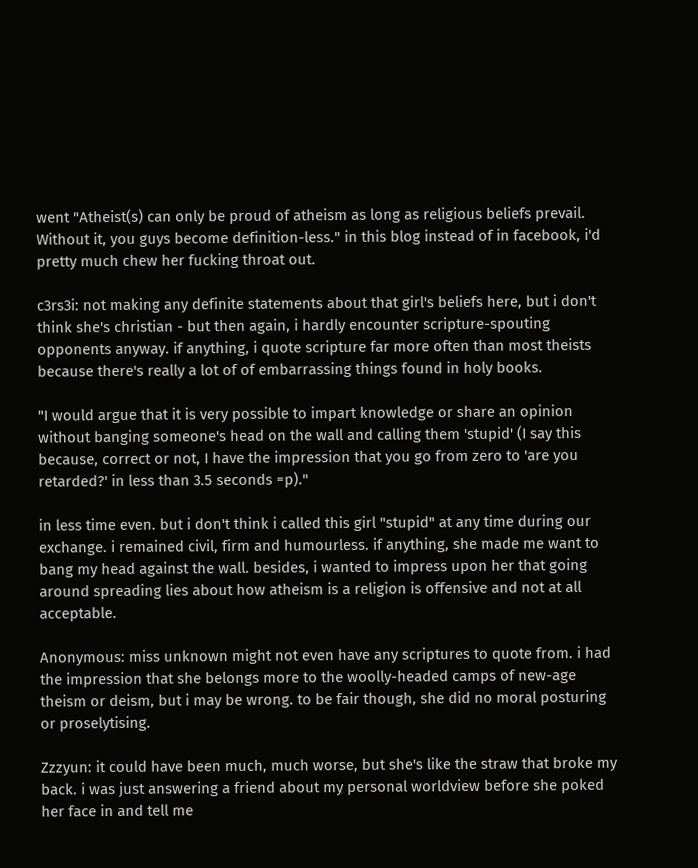went "Atheist(s) can only be proud of atheism as long as religious beliefs prevail. Without it, you guys become definition-less." in this blog instead of in facebook, i'd pretty much chew her fucking throat out.

c3rs3i: not making any definite statements about that girl's beliefs here, but i don't think she's christian - but then again, i hardly encounter scripture-spouting opponents anyway. if anything, i quote scripture far more often than most theists because there's really a lot of of embarrassing things found in holy books.

"I would argue that it is very possible to impart knowledge or share an opinion without banging someone's head on the wall and calling them 'stupid' (I say this because, correct or not, I have the impression that you go from zero to 'are you retarded?' in less than 3.5 seconds =p)."

in less time even. but i don't think i called this girl "stupid" at any time during our exchange. i remained civil, firm and humourless. if anything, she made me want to bang my head against the wall. besides, i wanted to impress upon her that going around spreading lies about how atheism is a religion is offensive and not at all acceptable.

Anonymous: miss unknown might not even have any scriptures to quote from. i had the impression that she belongs more to the woolly-headed camps of new-age theism or deism, but i may be wrong. to be fair though, she did no moral posturing or proselytising.

Zzzyun: it could have been much, much worse, but she's like the straw that broke my back. i was just answering a friend about my personal worldview before she poked her face in and tell me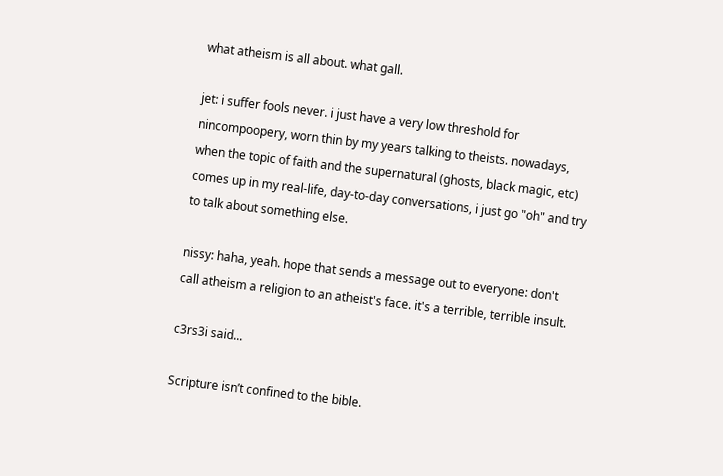what atheism is all about. what gall.

jet: i suffer fools never. i just have a very low threshold for nincompoopery, worn thin by my years talking to theists. nowadays, when the topic of faith and the supernatural (ghosts, black magic, etc) comes up in my real-life, day-to-day conversations, i just go "oh" and try to talk about something else.

nissy: haha, yeah. hope that sends a message out to everyone: don't call atheism a religion to an atheist's face. it's a terrible, terrible insult.

c3rs3i said...

Scripture isn’t confined to the bible.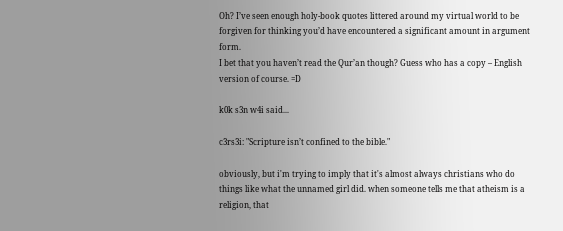Oh? I’ve seen enough holy-book quotes littered around my virtual world to be forgiven for thinking you’d have encountered a significant amount in argument form.
I bet that you haven’t read the Qur’an though? Guess who has a copy – English version of course. =D

k0k s3n w4i said...

c3rs3i: "Scripture isn’t confined to the bible."

obviously, but i'm trying to imply that it's almost always christians who do things like what the unnamed girl did. when someone tells me that atheism is a religion, that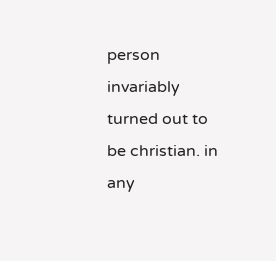person invariably turned out to be christian. in any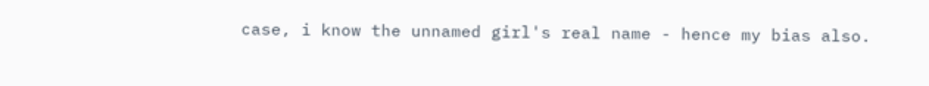case, i know the unnamed girl's real name - hence my bias also.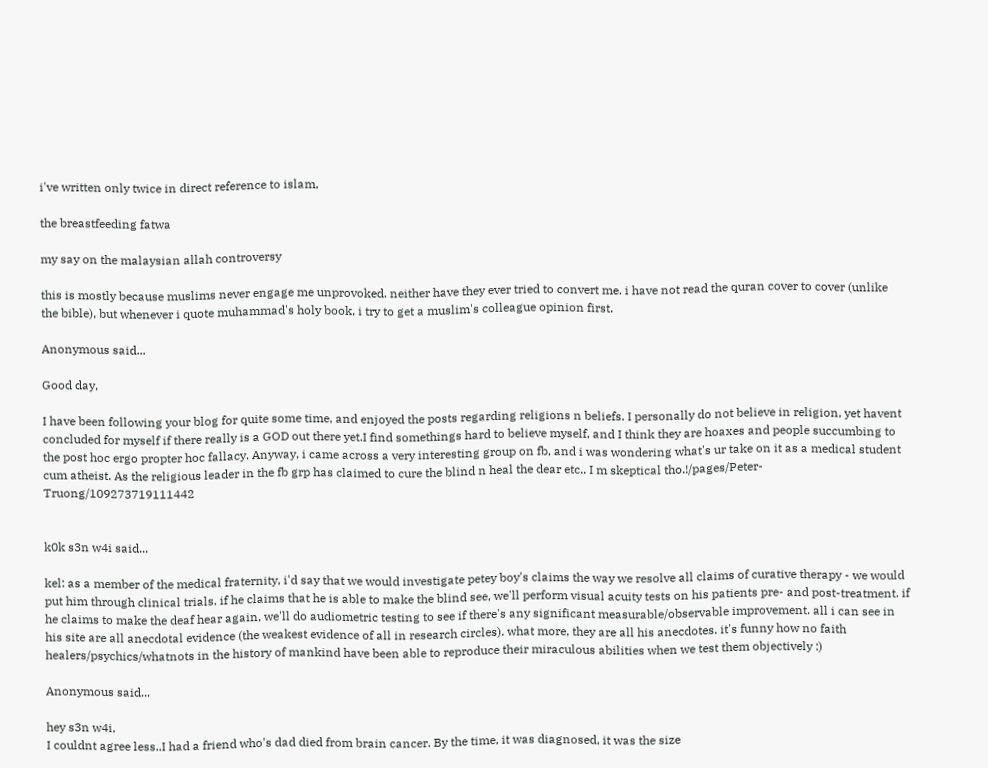i've written only twice in direct reference to islam,

the breastfeeding fatwa

my say on the malaysian allah controversy

this is mostly because muslims never engage me unprovoked. neither have they ever tried to convert me. i have not read the quran cover to cover (unlike the bible), but whenever i quote muhammad's holy book, i try to get a muslim's colleague opinion first.

Anonymous said...

Good day,

I have been following your blog for quite some time, and enjoyed the posts regarding religions n beliefs. I personally do not believe in religion, yet havent concluded for myself if there really is a GOD out there yet.I find somethings hard to believe myself, and I think they are hoaxes and people succumbing to the post hoc ergo propter hoc fallacy. Anyway, i came across a very interesting group on fb, and i was wondering what's ur take on it as a medical student cum atheist. As the religious leader in the fb grp has claimed to cure the blind n heal the dear etc.. I m skeptical tho.!/pages/Peter-Truong/109273719111442


k0k s3n w4i said...

kel: as a member of the medical fraternity, i'd say that we would investigate petey boy's claims the way we resolve all claims of curative therapy - we would put him through clinical trials. if he claims that he is able to make the blind see, we'll perform visual acuity tests on his patients pre- and post-treatment. if he claims to make the deaf hear again, we'll do audiometric testing to see if there's any significant measurable/observable improvement. all i can see in his site are all anecdotal evidence (the weakest evidence of all in research circles). what more, they are all his anecdotes. it's funny how no faith healers/psychics/whatnots in the history of mankind have been able to reproduce their miraculous abilities when we test them objectively :)

Anonymous said...

hey s3n w4i,
I couldnt agree less..I had a friend who's dad died from brain cancer. By the time, it was diagnosed, it was the size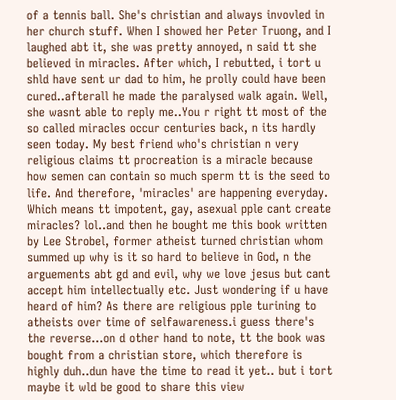of a tennis ball. She's christian and always invovled in her church stuff. When I showed her Peter Truong, and I laughed abt it, she was pretty annoyed, n said tt she believed in miracles. After which, I rebutted, i tort u shld have sent ur dad to him, he prolly could have been cured..afterall he made the paralysed walk again. Well, she wasnt able to reply me..You r right tt most of the so called miracles occur centuries back, n its hardly seen today. My best friend who's christian n very religious claims tt procreation is a miracle because how semen can contain so much sperm tt is the seed to life. And therefore, 'miracles' are happening everyday. Which means tt impotent, gay, asexual pple cant create miracles? lol..and then he bought me this book written by Lee Strobel, former atheist turned christian whom summed up why is it so hard to believe in God, n the arguements abt gd and evil, why we love jesus but cant accept him intellectually etc. Just wondering if u have heard of him? As there are religious pple turining to atheists over time of selfawareness.i guess there's the reverse...on d other hand to note, tt the book was bought from a christian store, which therefore is highly duh..dun have the time to read it yet.. but i tort maybe it wld be good to share this view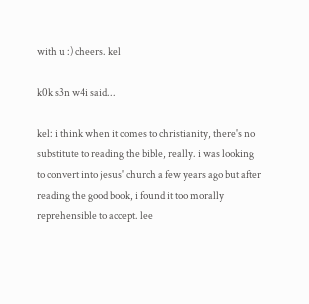with u :) cheers. kel

k0k s3n w4i said...

kel: i think when it comes to christianity, there's no substitute to reading the bible, really. i was looking to convert into jesus' church a few years ago but after reading the good book, i found it too morally reprehensible to accept. lee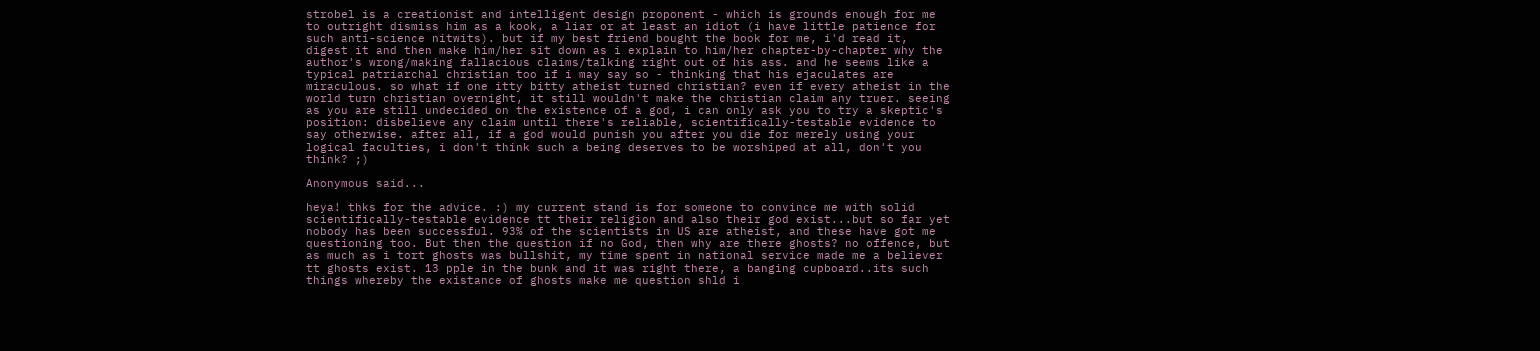strobel is a creationist and intelligent design proponent - which is grounds enough for me to outright dismiss him as a kook, a liar or at least an idiot (i have little patience for such anti-science nitwits). but if my best friend bought the book for me, i'd read it, digest it and then make him/her sit down as i explain to him/her chapter-by-chapter why the author's wrong/making fallacious claims/talking right out of his ass. and he seems like a typical patriarchal christian too if i may say so - thinking that his ejaculates are miraculous. so what if one itty bitty atheist turned christian? even if every atheist in the world turn christian overnight, it still wouldn't make the christian claim any truer. seeing as you are still undecided on the existence of a god, i can only ask you to try a skeptic's position: disbelieve any claim until there's reliable, scientifically-testable evidence to say otherwise. after all, if a god would punish you after you die for merely using your logical faculties, i don't think such a being deserves to be worshiped at all, don't you think? ;)

Anonymous said...

heya! thks for the advice. :) my current stand is for someone to convince me with solid scientifically-testable evidence tt their religion and also their god exist...but so far yet nobody has been successful. 93% of the scientists in US are atheist, and these have got me questioning too. But then the question if no God, then why are there ghosts? no offence, but as much as i tort ghosts was bullshit, my time spent in national service made me a believer tt ghosts exist. 13 pple in the bunk and it was right there, a banging cupboard..its such things whereby the existance of ghosts make me question shld i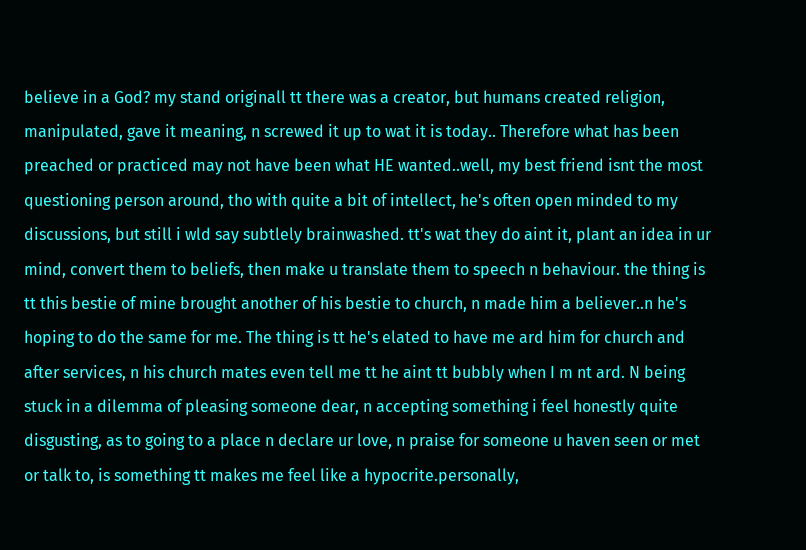believe in a God? my stand originall tt there was a creator, but humans created religion, manipulated, gave it meaning, n screwed it up to wat it is today.. Therefore what has been preached or practiced may not have been what HE wanted..well, my best friend isnt the most questioning person around, tho with quite a bit of intellect, he's often open minded to my discussions, but still i wld say subtlely brainwashed. tt's wat they do aint it, plant an idea in ur mind, convert them to beliefs, then make u translate them to speech n behaviour. the thing is tt this bestie of mine brought another of his bestie to church, n made him a believer..n he's hoping to do the same for me. The thing is tt he's elated to have me ard him for church and after services, n his church mates even tell me tt he aint tt bubbly when I m nt ard. N being stuck in a dilemma of pleasing someone dear, n accepting something i feel honestly quite disgusting, as to going to a place n declare ur love, n praise for someone u haven seen or met or talk to, is something tt makes me feel like a hypocrite.personally,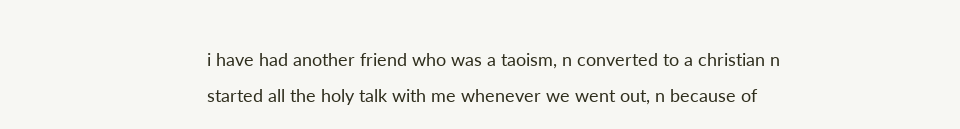i have had another friend who was a taoism, n converted to a christian n started all the holy talk with me whenever we went out, n because of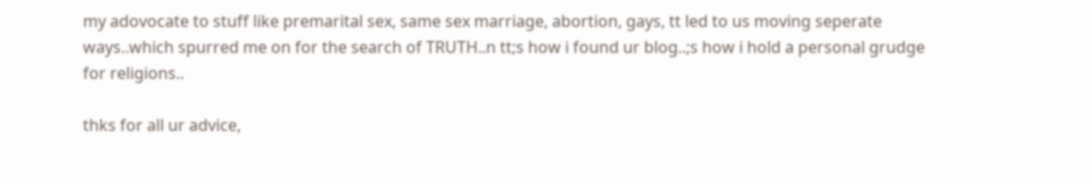my adovocate to stuff like premarital sex, same sex marriage, abortion, gays, tt led to us moving seperate ways..which spurred me on for the search of TRUTH..n tt;s how i found ur blog..;s how i hold a personal grudge for religions..

thks for all ur advice,